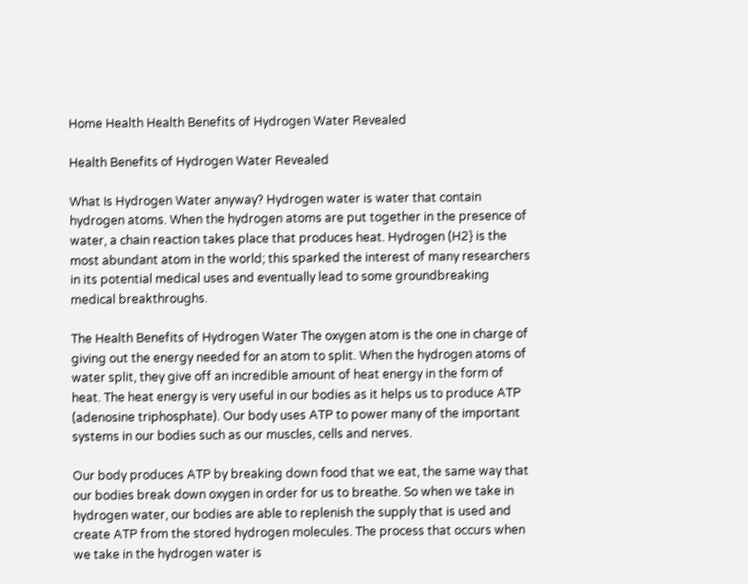Home Health Health Benefits of Hydrogen Water Revealed

Health Benefits of Hydrogen Water Revealed

What Is Hydrogen Water anyway? Hydrogen water is water that contain hydrogen atoms. When the hydrogen atoms are put together in the presence of water, a chain reaction takes place that produces heat. Hydrogen (H2} is the most abundant atom in the world; this sparked the interest of many researchers in its potential medical uses and eventually lead to some groundbreaking medical breakthroughs.

The Health Benefits of Hydrogen Water The oxygen atom is the one in charge of giving out the energy needed for an atom to split. When the hydrogen atoms of water split, they give off an incredible amount of heat energy in the form of heat. The heat energy is very useful in our bodies as it helps us to produce ATP (adenosine triphosphate). Our body uses ATP to power many of the important systems in our bodies such as our muscles, cells and nerves.

Our body produces ATP by breaking down food that we eat, the same way that our bodies break down oxygen in order for us to breathe. So when we take in hydrogen water, our bodies are able to replenish the supply that is used and create ATP from the stored hydrogen molecules. The process that occurs when we take in the hydrogen water is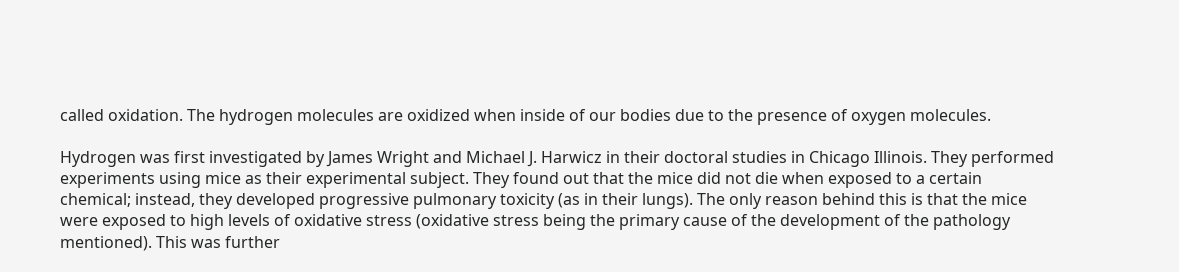called oxidation. The hydrogen molecules are oxidized when inside of our bodies due to the presence of oxygen molecules.

Hydrogen was first investigated by James Wright and Michael J. Harwicz in their doctoral studies in Chicago Illinois. They performed experiments using mice as their experimental subject. They found out that the mice did not die when exposed to a certain chemical; instead, they developed progressive pulmonary toxicity (as in their lungs). The only reason behind this is that the mice were exposed to high levels of oxidative stress (oxidative stress being the primary cause of the development of the pathology mentioned). This was further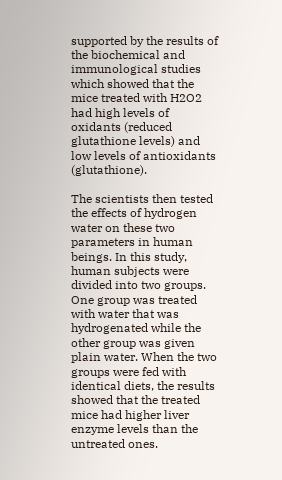supported by the results of the biochemical and immunological studies which showed that the mice treated with H2O2 had high levels of oxidants (reduced glutathione levels) and low levels of antioxidants (glutathione).

The scientists then tested the effects of hydrogen water on these two parameters in human beings. In this study, human subjects were divided into two groups. One group was treated with water that was hydrogenated while the other group was given plain water. When the two groups were fed with identical diets, the results showed that the treated mice had higher liver enzyme levels than the untreated ones.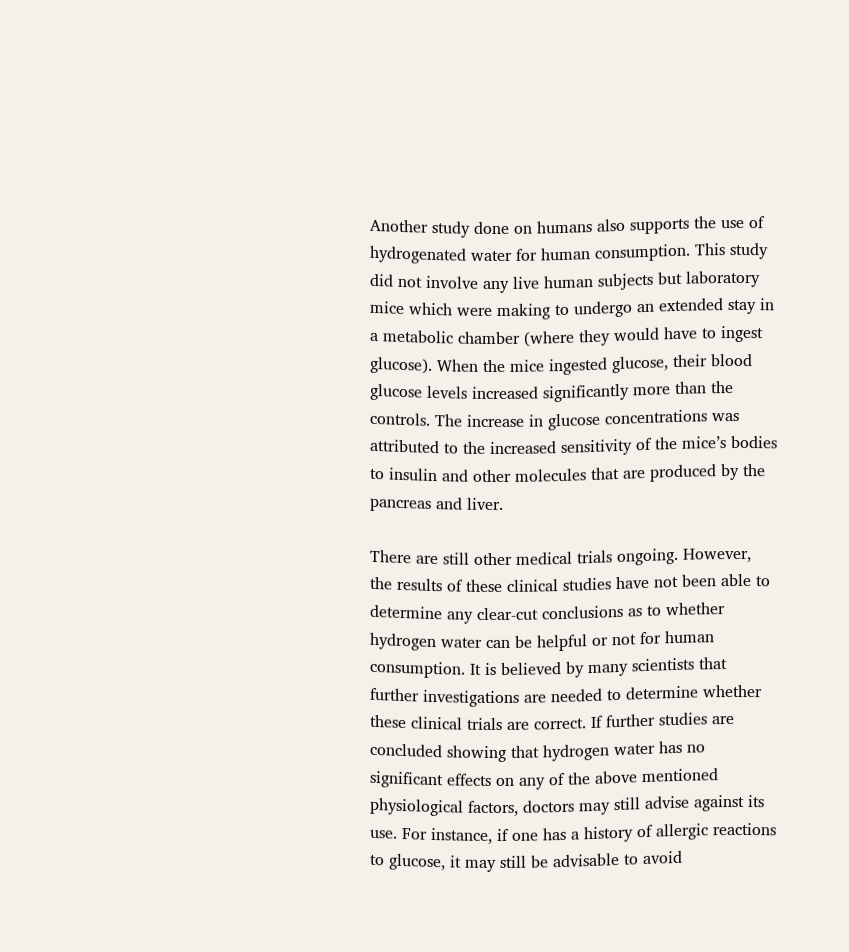Another study done on humans also supports the use of hydrogenated water for human consumption. This study did not involve any live human subjects but laboratory mice which were making to undergo an extended stay in a metabolic chamber (where they would have to ingest glucose). When the mice ingested glucose, their blood glucose levels increased significantly more than the controls. The increase in glucose concentrations was attributed to the increased sensitivity of the mice’s bodies to insulin and other molecules that are produced by the pancreas and liver.

There are still other medical trials ongoing. However, the results of these clinical studies have not been able to determine any clear-cut conclusions as to whether hydrogen water can be helpful or not for human consumption. It is believed by many scientists that further investigations are needed to determine whether these clinical trials are correct. If further studies are concluded showing that hydrogen water has no significant effects on any of the above mentioned physiological factors, doctors may still advise against its use. For instance, if one has a history of allergic reactions to glucose, it may still be advisable to avoid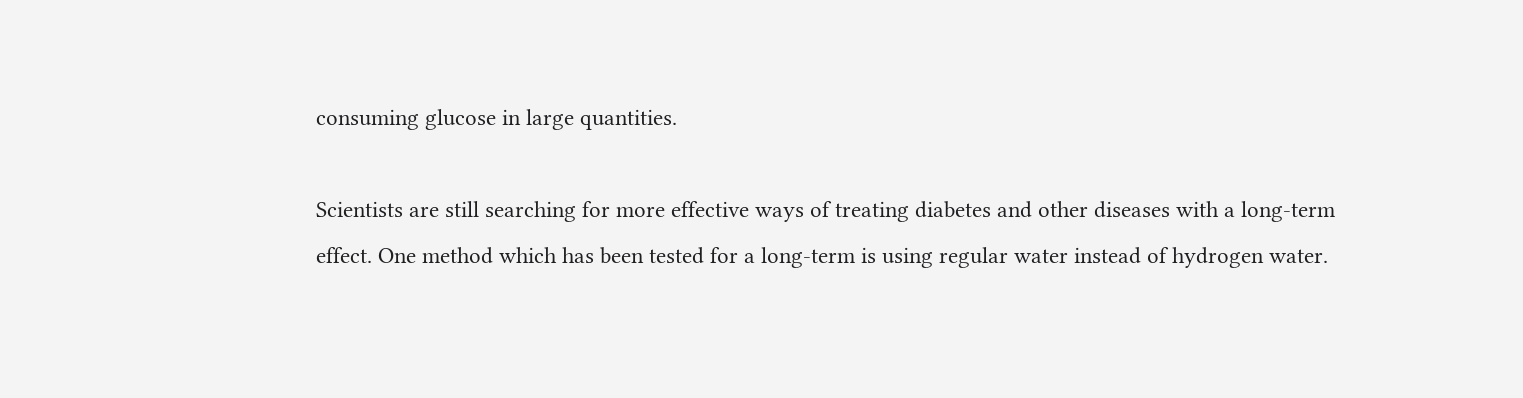consuming glucose in large quantities.

Scientists are still searching for more effective ways of treating diabetes and other diseases with a long-term effect. One method which has been tested for a long-term is using regular water instead of hydrogen water.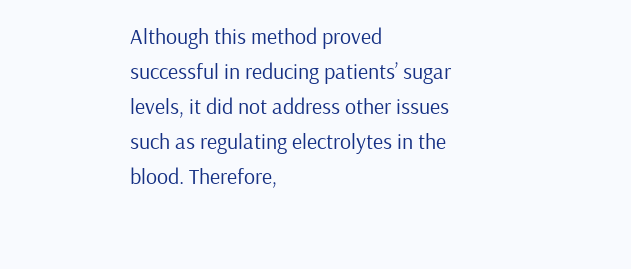Although this method proved successful in reducing patients’ sugar levels, it did not address other issues such as regulating electrolytes in the blood. Therefore,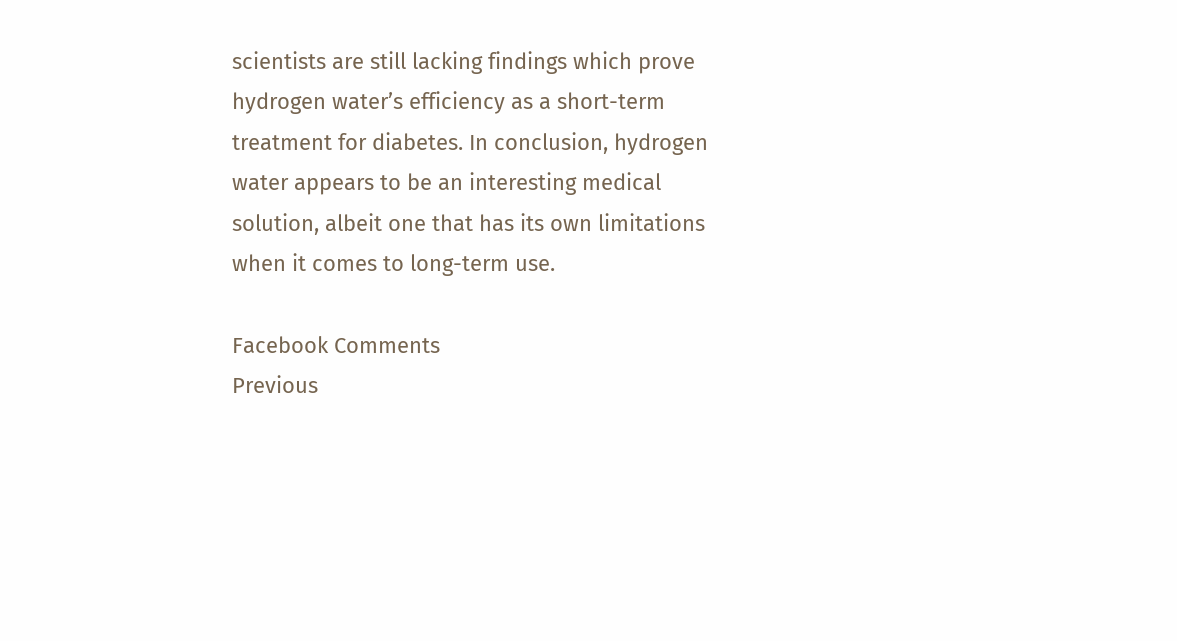scientists are still lacking findings which prove hydrogen water’s efficiency as a short-term treatment for diabetes. In conclusion, hydrogen water appears to be an interesting medical solution, albeit one that has its own limitations when it comes to long-term use.

Facebook Comments
Previous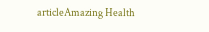articleAmazing Health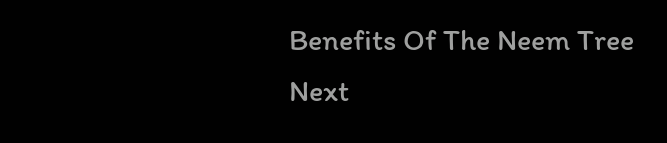Benefits Of The Neem Tree
Next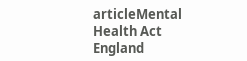articleMental Health Act England